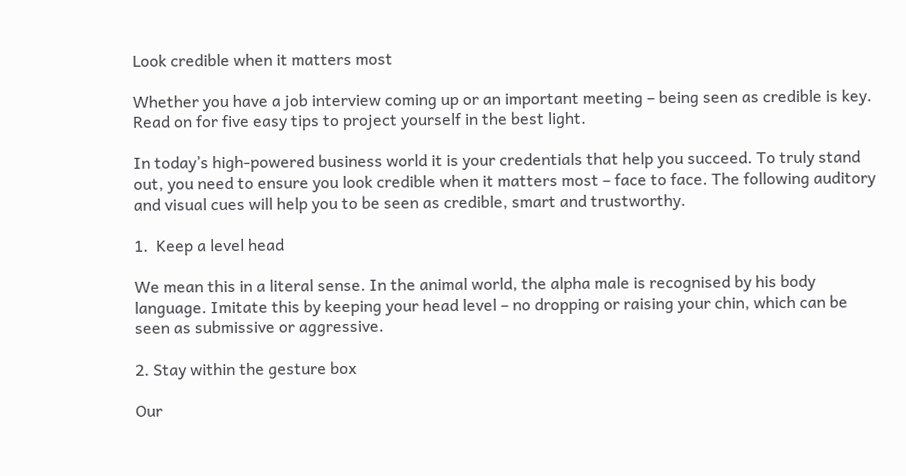Look credible when it matters most

Whether you have a job interview coming up or an important meeting – being seen as credible is key. Read on for five easy tips to project yourself in the best light.

In today’s high-powered business world it is your credentials that help you succeed. To truly stand out, you need to ensure you look credible when it matters most – face to face. The following auditory and visual cues will help you to be seen as credible, smart and trustworthy.

1.  Keep a level head

We mean this in a literal sense. In the animal world, the alpha male is recognised by his body language. Imitate this by keeping your head level – no dropping or raising your chin, which can be seen as submissive or aggressive.

2. Stay within the gesture box

Our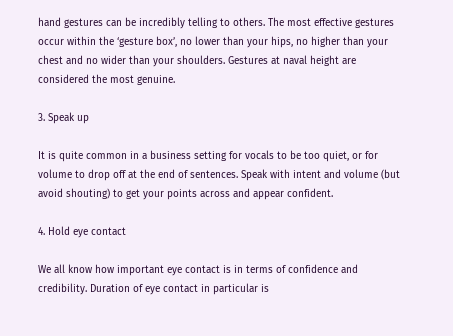hand gestures can be incredibly telling to others. The most effective gestures occur within the ‘gesture box’, no lower than your hips, no higher than your chest and no wider than your shoulders. Gestures at naval height are considered the most genuine.

3. Speak up

It is quite common in a business setting for vocals to be too quiet, or for volume to drop off at the end of sentences. Speak with intent and volume (but avoid shouting) to get your points across and appear confident.

4. Hold eye contact

We all know how important eye contact is in terms of confidence and credibility. Duration of eye contact in particular is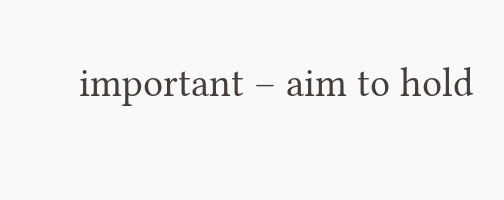important – aim to hold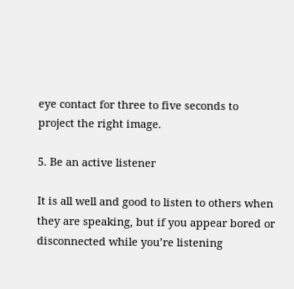eye contact for three to five seconds to project the right image.

5. Be an active listener

It is all well and good to listen to others when they are speaking, but if you appear bored or disconnected while you’re listening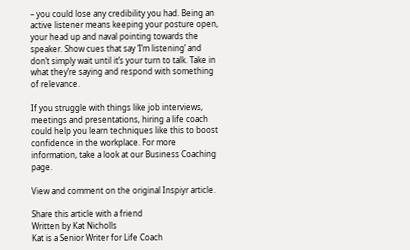– you could lose any credibility you had. Being an active listener means keeping your posture open, your head up and naval pointing towards the speaker. Show cues that say ‘I’m listening’ and don’t simply wait until it’s your turn to talk. Take in what they’re saying and respond with something of relevance.

If you struggle with things like job interviews, meetings and presentations, hiring a life coach could help you learn techniques like this to boost confidence in the workplace. For more information, take a look at our Business Coaching page.

View and comment on the original Inspiyr article.

Share this article with a friend
Written by Kat Nicholls
Kat is a Senior Writer for Life Coach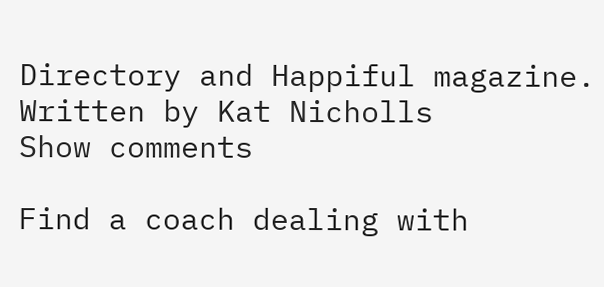Directory and Happiful magazine.
Written by Kat Nicholls
Show comments

Find a coach dealing with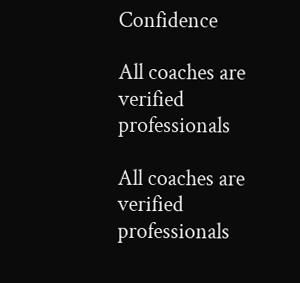Confidence

All coaches are verified professionals

All coaches are verified professionals